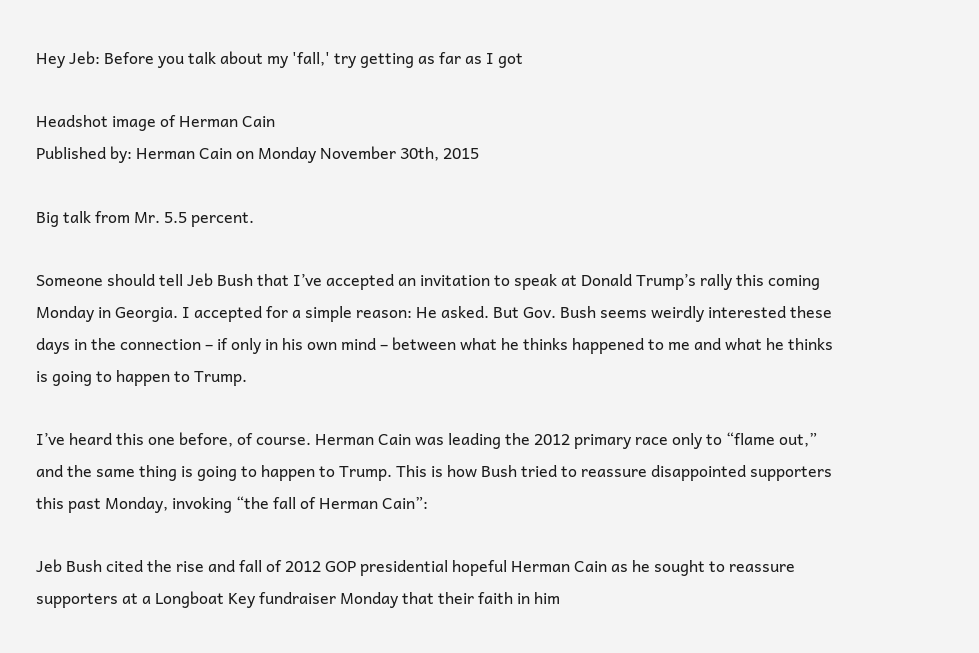Hey Jeb: Before you talk about my 'fall,' try getting as far as I got

Headshot image of Herman Cain
Published by: Herman Cain on Monday November 30th, 2015

Big talk from Mr. 5.5 percent.

Someone should tell Jeb Bush that I’ve accepted an invitation to speak at Donald Trump’s rally this coming Monday in Georgia. I accepted for a simple reason: He asked. But Gov. Bush seems weirdly interested these days in the connection – if only in his own mind – between what he thinks happened to me and what he thinks is going to happen to Trump.

I’ve heard this one before, of course. Herman Cain was leading the 2012 primary race only to “flame out,” and the same thing is going to happen to Trump. This is how Bush tried to reassure disappointed supporters this past Monday, invoking “the fall of Herman Cain”:

Jeb Bush cited the rise and fall of 2012 GOP presidential hopeful Herman Cain as he sought to reassure supporters at a Longboat Key fundraiser Monday that their faith in him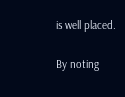is well placed.

By noting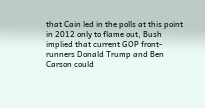that Cain led in the polls at this point in 2012 only to flame out, Bush implied that current GOP front-runners Donald Trump and Ben Carson could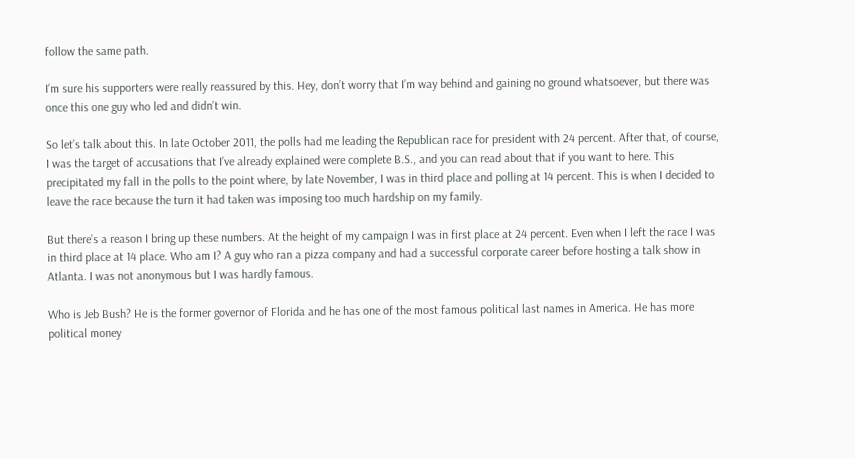follow the same path.

I’m sure his supporters were really reassured by this. Hey, don’t worry that I’m way behind and gaining no ground whatsoever, but there was once this one guy who led and didn’t win.

So let’s talk about this. In late October 2011, the polls had me leading the Republican race for president with 24 percent. After that, of course, I was the target of accusations that I’ve already explained were complete B.S., and you can read about that if you want to here. This precipitated my fall in the polls to the point where, by late November, I was in third place and polling at 14 percent. This is when I decided to leave the race because the turn it had taken was imposing too much hardship on my family.

But there’s a reason I bring up these numbers. At the height of my campaign I was in first place at 24 percent. Even when I left the race I was in third place at 14 place. Who am I? A guy who ran a pizza company and had a successful corporate career before hosting a talk show in Atlanta. I was not anonymous but I was hardly famous.

Who is Jeb Bush? He is the former governor of Florida and he has one of the most famous political last names in America. He has more political money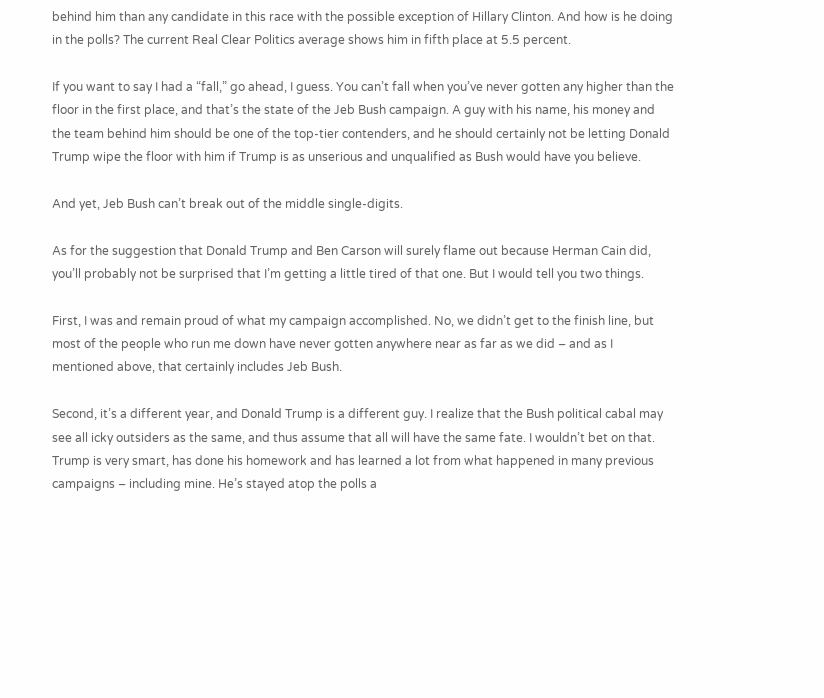behind him than any candidate in this race with the possible exception of Hillary Clinton. And how is he doing in the polls? The current Real Clear Politics average shows him in fifth place at 5.5 percent.

If you want to say I had a “fall,” go ahead, I guess. You can’t fall when you’ve never gotten any higher than the floor in the first place, and that’s the state of the Jeb Bush campaign. A guy with his name, his money and the team behind him should be one of the top-tier contenders, and he should certainly not be letting Donald Trump wipe the floor with him if Trump is as unserious and unqualified as Bush would have you believe.

And yet, Jeb Bush can’t break out of the middle single-digits.

As for the suggestion that Donald Trump and Ben Carson will surely flame out because Herman Cain did, you’ll probably not be surprised that I’m getting a little tired of that one. But I would tell you two things.

First, I was and remain proud of what my campaign accomplished. No, we didn’t get to the finish line, but most of the people who run me down have never gotten anywhere near as far as we did – and as I mentioned above, that certainly includes Jeb Bush.

Second, it’s a different year, and Donald Trump is a different guy. I realize that the Bush political cabal may see all icky outsiders as the same, and thus assume that all will have the same fate. I wouldn’t bet on that. Trump is very smart, has done his homework and has learned a lot from what happened in many previous campaigns – including mine. He’s stayed atop the polls a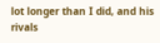lot longer than I did, and his rivals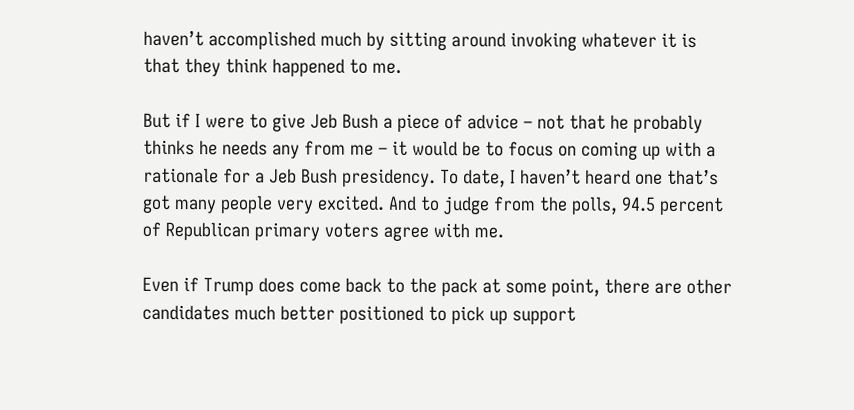haven’t accomplished much by sitting around invoking whatever it is that they think happened to me.

But if I were to give Jeb Bush a piece of advice – not that he probably thinks he needs any from me – it would be to focus on coming up with a rationale for a Jeb Bush presidency. To date, I haven’t heard one that’s got many people very excited. And to judge from the polls, 94.5 percent of Republican primary voters agree with me.

Even if Trump does come back to the pack at some point, there are other candidates much better positioned to pick up support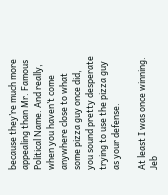because they’re much more appealing than Mr. Famous Political Name. And really, when you haven’t come anywhere close to what some pizza guy once did, you sound pretty desperate trying to use the pizza guy as your defense.

At least I was once winning. Jeb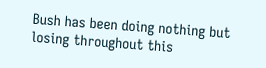Bush has been doing nothing but losing throughout this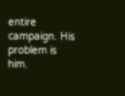entire campaign. His problem is him.